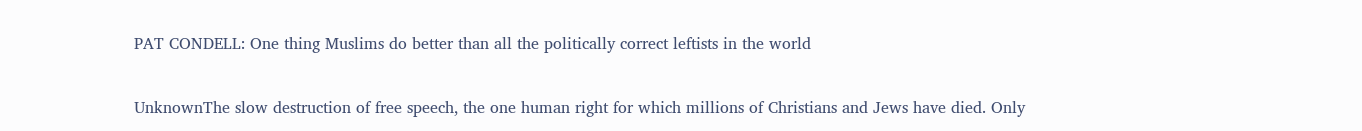PAT CONDELL: One thing Muslims do better than all the politically correct leftists in the world

UnknownThe slow destruction of free speech, the one human right for which millions of Christians and Jews have died. Only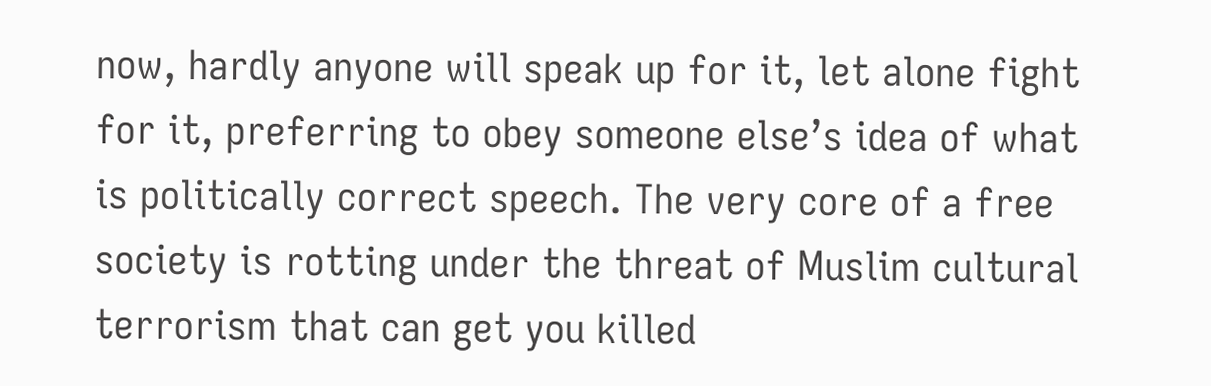now, hardly anyone will speak up for it, let alone fight for it, preferring to obey someone else’s idea of what is politically correct speech. The very core of a free society is rotting under the threat of Muslim cultural terrorism that can get you killed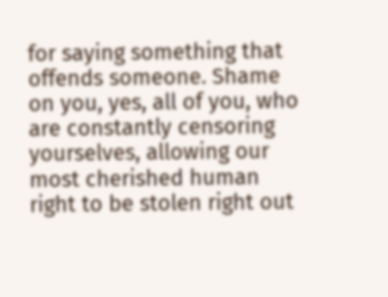for saying something that offends someone. Shame on you, yes, all of you, who are constantly censoring yourselves, allowing our most cherished human right to be stolen right out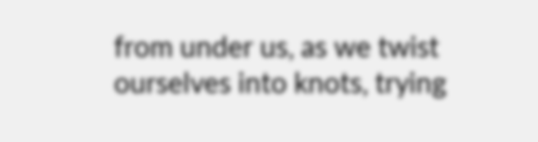from under us, as we twist ourselves into knots, trying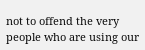not to offend the very people who are using our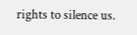rights to silence us.